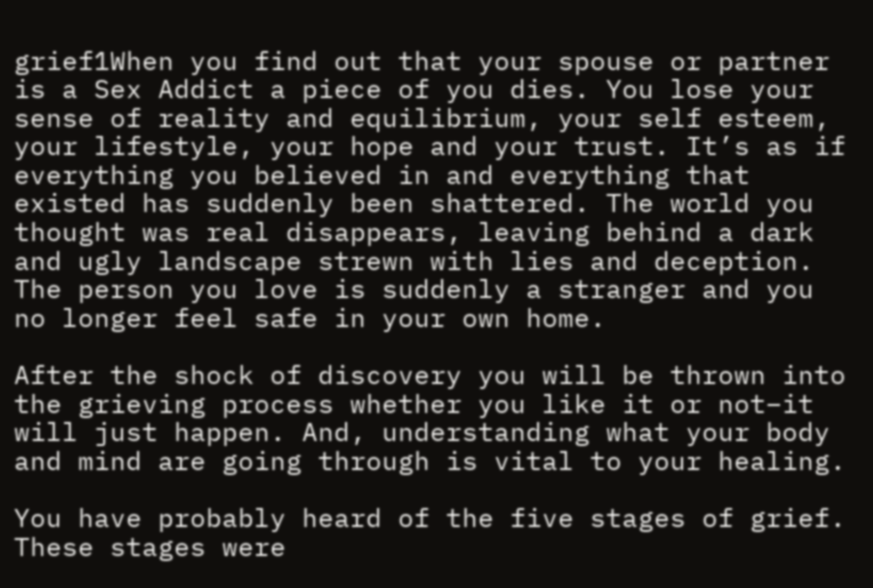grief1When you find out that your spouse or partner is a Sex Addict a piece of you dies. You lose your sense of reality and equilibrium, your self esteem, your lifestyle, your hope and your trust. It’s as if everything you believed in and everything that existed has suddenly been shattered. The world you thought was real disappears, leaving behind a dark and ugly landscape strewn with lies and deception. The person you love is suddenly a stranger and you no longer feel safe in your own home.

After the shock of discovery you will be thrown into the grieving process whether you like it or not–it will just happen. And, understanding what your body and mind are going through is vital to your healing.

You have probably heard of the five stages of grief. These stages were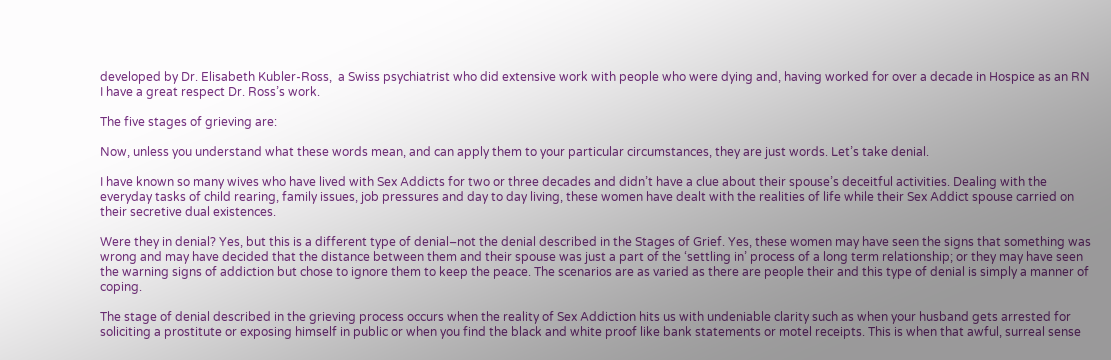developed by Dr. Elisabeth Kubler-Ross,  a Swiss psychiatrist who did extensive work with people who were dying and, having worked for over a decade in Hospice as an RN I have a great respect Dr. Ross’s work.

The five stages of grieving are:

Now, unless you understand what these words mean, and can apply them to your particular circumstances, they are just words. Let’s take denial.

I have known so many wives who have lived with Sex Addicts for two or three decades and didn’t have a clue about their spouse’s deceitful activities. Dealing with the everyday tasks of child rearing, family issues, job pressures and day to day living, these women have dealt with the realities of life while their Sex Addict spouse carried on their secretive dual existences.

Were they in denial? Yes, but this is a different type of denial–not the denial described in the Stages of Grief. Yes, these women may have seen the signs that something was wrong and may have decided that the distance between them and their spouse was just a part of the ‘settling in’ process of a long term relationship; or they may have seen the warning signs of addiction but chose to ignore them to keep the peace. The scenarios are as varied as there are people their and this type of denial is simply a manner of coping.

The stage of denial described in the grieving process occurs when the reality of Sex Addiction hits us with undeniable clarity such as when your husband gets arrested for soliciting a prostitute or exposing himself in public or when you find the black and white proof like bank statements or motel receipts. This is when that awful, surreal sense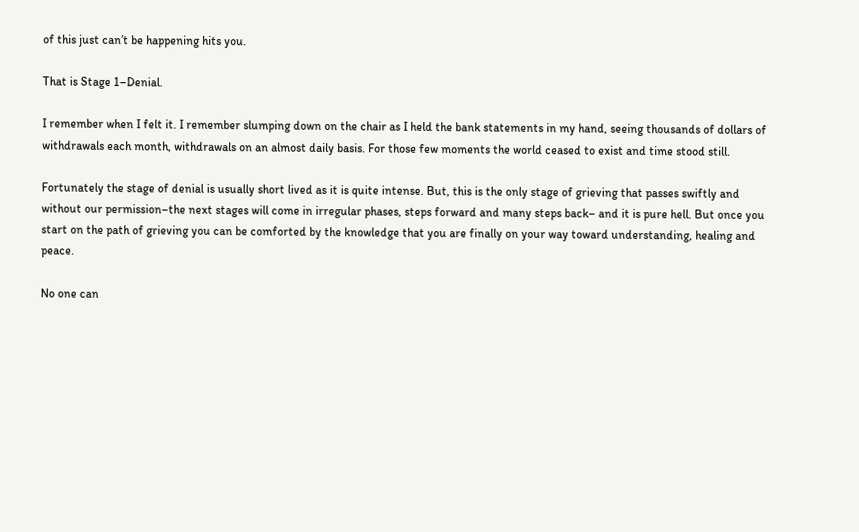of this just can’t be happening hits you.

That is Stage 1–Denial.

I remember when I felt it. I remember slumping down on the chair as I held the bank statements in my hand, seeing thousands of dollars of withdrawals each month, withdrawals on an almost daily basis. For those few moments the world ceased to exist and time stood still.

Fortunately the stage of denial is usually short lived as it is quite intense. But, this is the only stage of grieving that passes swiftly and without our permission–the next stages will come in irregular phases, steps forward and many steps back– and it is pure hell. But once you start on the path of grieving you can be comforted by the knowledge that you are finally on your way toward understanding, healing and peace.

No one can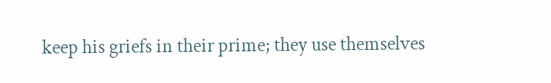keep his griefs in their prime; they use themselves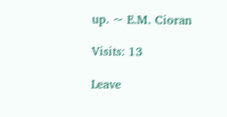up. ~ E.M. Cioran

Visits: 13

Leave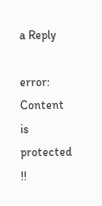a Reply

error: Content is protected !!